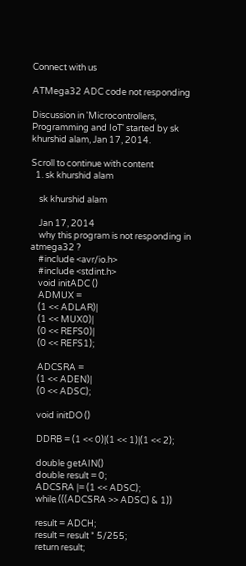Connect with us

ATMega32 ADC code not responding

Discussion in 'Microcontrollers, Programming and IoT' started by sk khurshid alam, Jan 17, 2014.

Scroll to continue with content
  1. sk khurshid alam

    sk khurshid alam

    Jan 17, 2014
    why this program is not responding in atmega32 ?
    #include <avr/io.h>
    #include <stdint.h>
    void initADC ()
    ADMUX =
    (1 << ADLAR)|
    (1 << MUX0)|
    (0 << REFS0)|
    (0 << REFS1);

    ADCSRA =
    (1 << ADEN)|
    (0 << ADSC);

    void initDO ()

    DDRB = (1 << 0)|(1 << 1)|(1 << 2);

    double getAIN()
    double result = 0;
    ADCSRA |= (1 << ADSC);
    while (((ADCSRA >> ADSC) & 1))

    result = ADCH;
    result = result * 5/255;
    return result;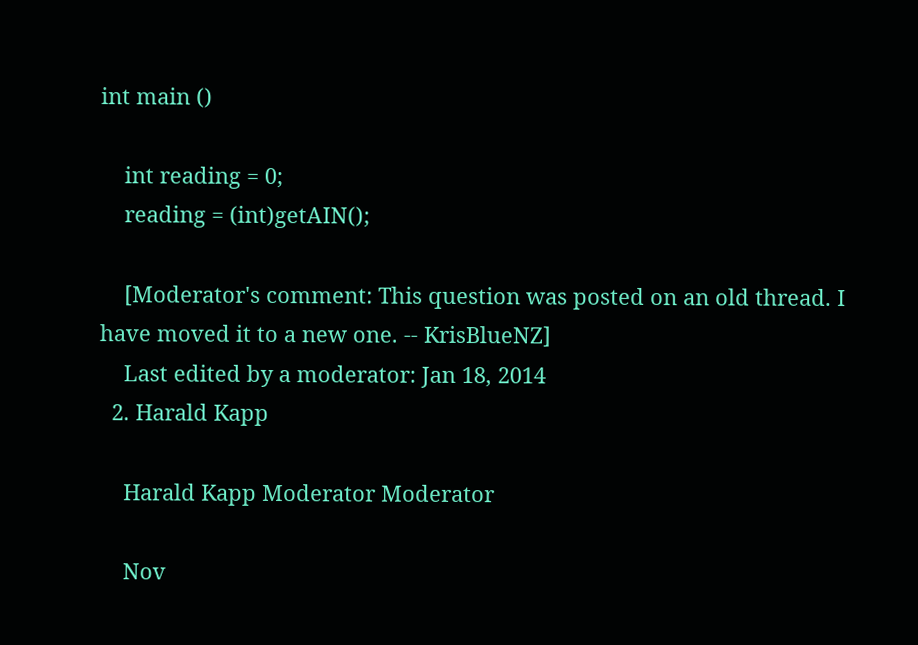int main ()

    int reading = 0;
    reading = (int)getAIN();

    [Moderator's comment: This question was posted on an old thread. I have moved it to a new one. -- KrisBlueNZ]
    Last edited by a moderator: Jan 18, 2014
  2. Harald Kapp

    Harald Kapp Moderator Moderator

    Nov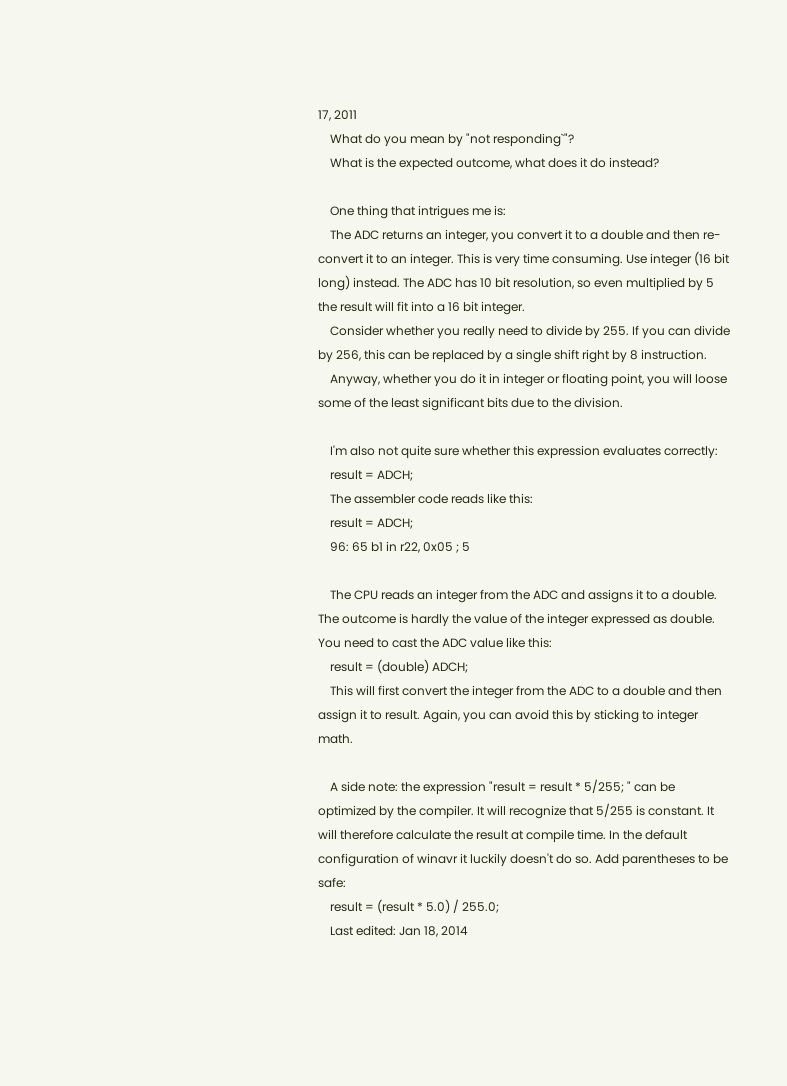17, 2011
    What do you mean by "not responding`"?
    What is the expected outcome, what does it do instead?

    One thing that intrigues me is:
    The ADC returns an integer, you convert it to a double and then re-convert it to an integer. This is very time consuming. Use integer (16 bit long) instead. The ADC has 10 bit resolution, so even multiplied by 5 the result will fit into a 16 bit integer.
    Consider whether you really need to divide by 255. If you can divide by 256, this can be replaced by a single shift right by 8 instruction.
    Anyway, whether you do it in integer or floating point, you will loose some of the least significant bits due to the division.

    I'm also not quite sure whether this expression evaluates correctly:
    result = ADCH;
    The assembler code reads like this:
    result = ADCH;
    96: 65 b1 in r22, 0x05 ; 5

    The CPU reads an integer from the ADC and assigns it to a double. The outcome is hardly the value of the integer expressed as double. You need to cast the ADC value like this:
    result = (double) ADCH;
    This will first convert the integer from the ADC to a double and then assign it to result. Again, you can avoid this by sticking to integer math.

    A side note: the expression "result = result * 5/255; " can be optimized by the compiler. It will recognize that 5/255 is constant. It will therefore calculate the result at compile time. In the default configuration of winavr it luckily doesn't do so. Add parentheses to be safe:
    result = (result * 5.0) / 255.0;
    Last edited: Jan 18, 2014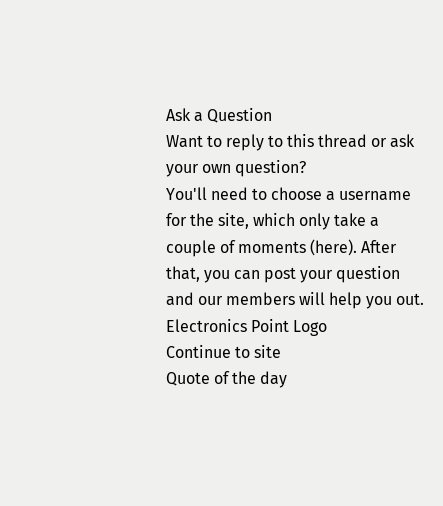Ask a Question
Want to reply to this thread or ask your own question?
You'll need to choose a username for the site, which only take a couple of moments (here). After that, you can post your question and our members will help you out.
Electronics Point Logo
Continue to site
Quote of the day